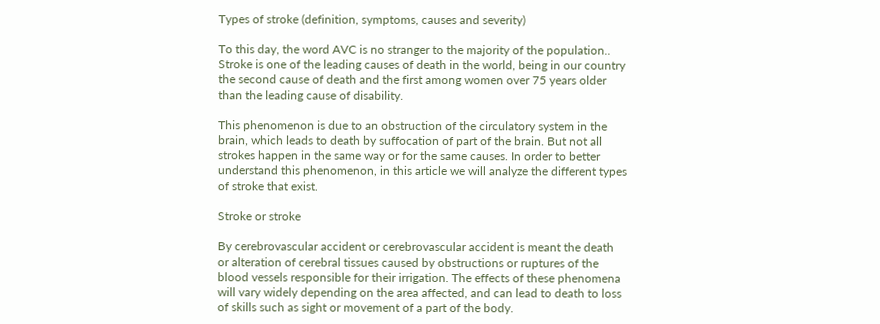Types of stroke (definition, symptoms, causes and severity)

To this day, the word AVC is no stranger to the majority of the population.. Stroke is one of the leading causes of death in the world, being in our country the second cause of death and the first among women over 75 years older than the leading cause of disability.

This phenomenon is due to an obstruction of the circulatory system in the brain, which leads to death by suffocation of part of the brain. But not all strokes happen in the same way or for the same causes. In order to better understand this phenomenon, in this article we will analyze the different types of stroke that exist.

Stroke or stroke

By cerebrovascular accident or cerebrovascular accident is meant the death or alteration of cerebral tissues caused by obstructions or ruptures of the blood vessels responsible for their irrigation. The effects of these phenomena will vary widely depending on the area affected, and can lead to death to loss of skills such as sight or movement of a part of the body.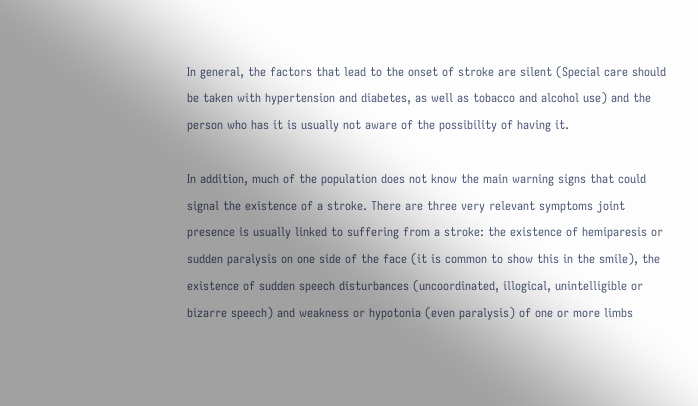In general, the factors that lead to the onset of stroke are silent (Special care should be taken with hypertension and diabetes, as well as tobacco and alcohol use) and the person who has it is usually not aware of the possibility of having it.

In addition, much of the population does not know the main warning signs that could signal the existence of a stroke. There are three very relevant symptoms joint presence is usually linked to suffering from a stroke: the existence of hemiparesis or sudden paralysis on one side of the face (it is common to show this in the smile), the existence of sudden speech disturbances (uncoordinated, illogical, unintelligible or bizarre speech) and weakness or hypotonia (even paralysis) of one or more limbs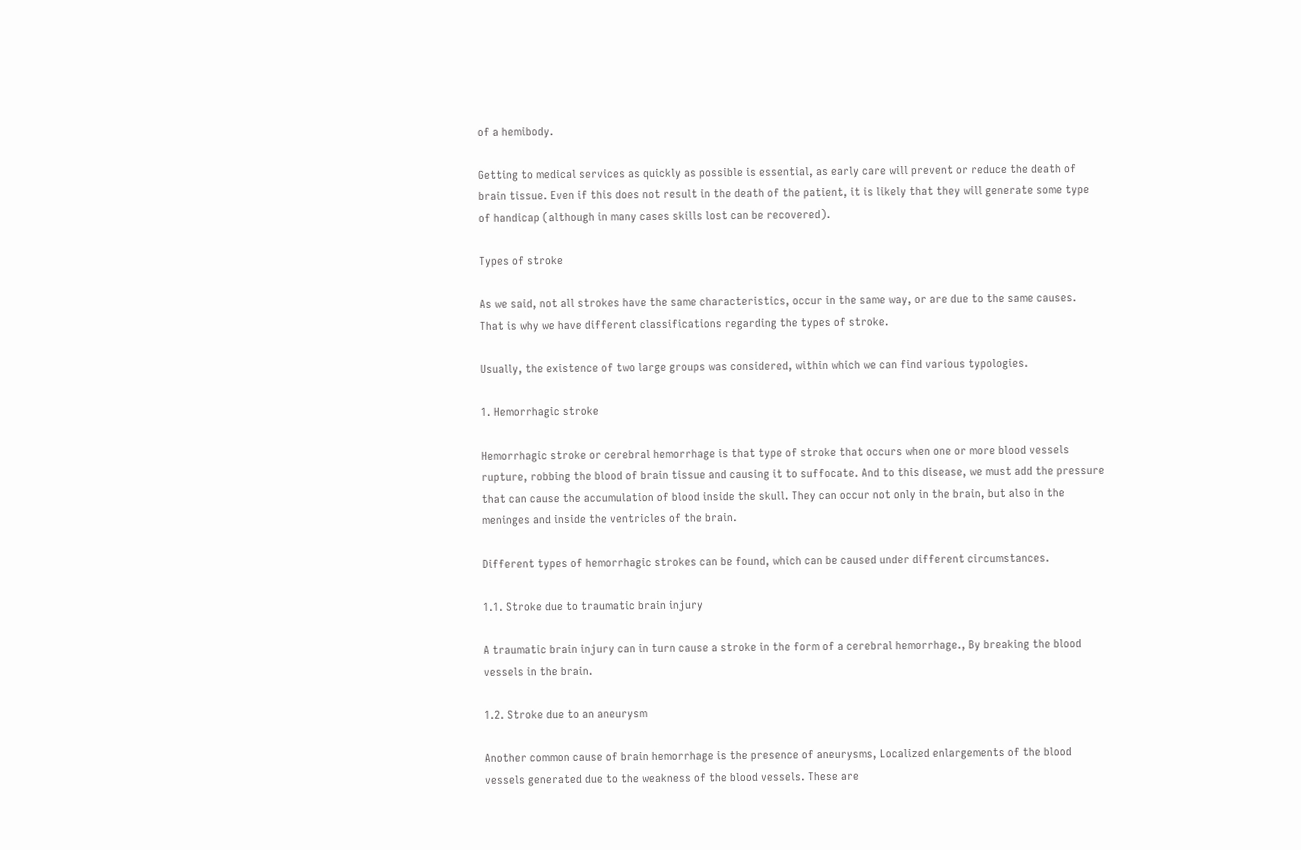of a hemibody.

Getting to medical services as quickly as possible is essential, as early care will prevent or reduce the death of brain tissue. Even if this does not result in the death of the patient, it is likely that they will generate some type of handicap (although in many cases skills lost can be recovered).

Types of stroke

As we said, not all strokes have the same characteristics, occur in the same way, or are due to the same causes. That is why we have different classifications regarding the types of stroke.

Usually, the existence of two large groups was considered, within which we can find various typologies.

1. Hemorrhagic stroke

Hemorrhagic stroke or cerebral hemorrhage is that type of stroke that occurs when one or more blood vessels rupture, robbing the blood of brain tissue and causing it to suffocate. And to this disease, we must add the pressure that can cause the accumulation of blood inside the skull. They can occur not only in the brain, but also in the meninges and inside the ventricles of the brain.

Different types of hemorrhagic strokes can be found, which can be caused under different circumstances.

1.1. Stroke due to traumatic brain injury

A traumatic brain injury can in turn cause a stroke in the form of a cerebral hemorrhage., By breaking the blood vessels in the brain.

1.2. Stroke due to an aneurysm

Another common cause of brain hemorrhage is the presence of aneurysms, Localized enlargements of the blood vessels generated due to the weakness of the blood vessels. These are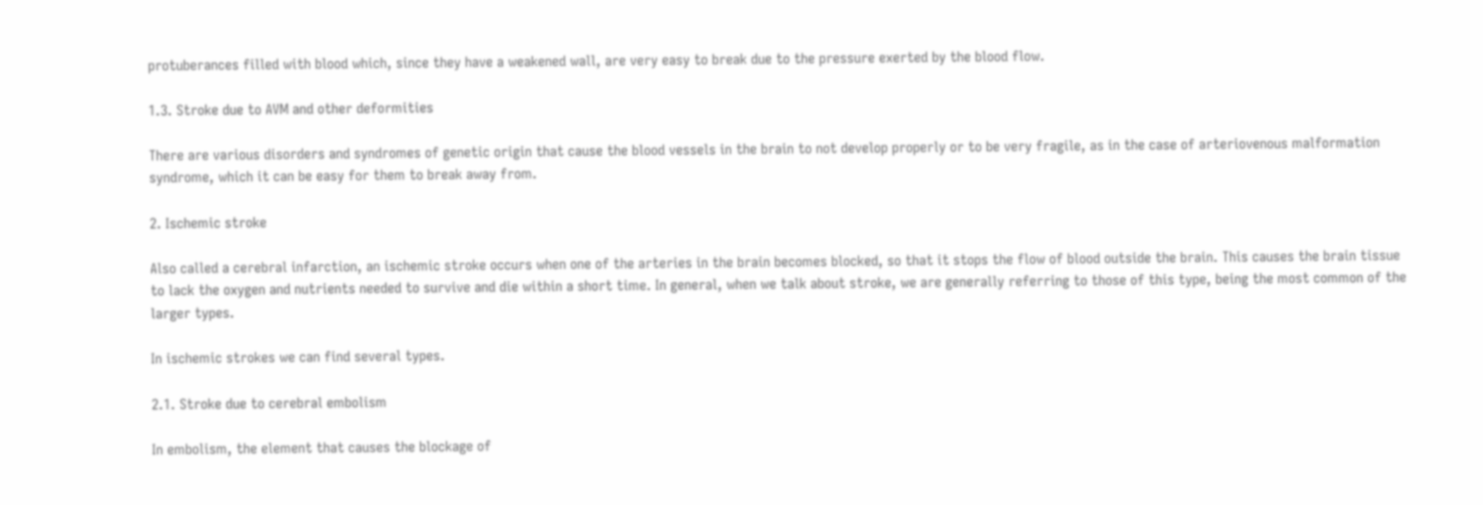protuberances filled with blood which, since they have a weakened wall, are very easy to break due to the pressure exerted by the blood flow.

1.3. Stroke due to AVM and other deformities

There are various disorders and syndromes of genetic origin that cause the blood vessels in the brain to not develop properly or to be very fragile, as in the case of arteriovenous malformation syndrome, which it can be easy for them to break away from.

2. Ischemic stroke

Also called a cerebral infarction, an ischemic stroke occurs when one of the arteries in the brain becomes blocked, so that it stops the flow of blood outside the brain. This causes the brain tissue to lack the oxygen and nutrients needed to survive and die within a short time. In general, when we talk about stroke, we are generally referring to those of this type, being the most common of the larger types.

In ischemic strokes we can find several types.

2.1. Stroke due to cerebral embolism

In embolism, the element that causes the blockage of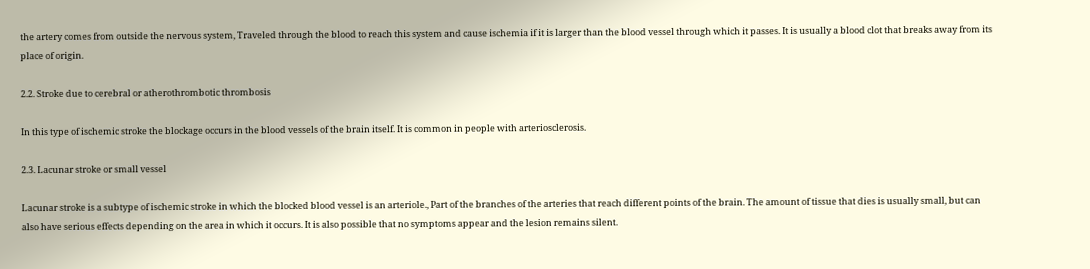the artery comes from outside the nervous system, Traveled through the blood to reach this system and cause ischemia if it is larger than the blood vessel through which it passes. It is usually a blood clot that breaks away from its place of origin.

2.2. Stroke due to cerebral or atherothrombotic thrombosis

In this type of ischemic stroke the blockage occurs in the blood vessels of the brain itself. It is common in people with arteriosclerosis.

2.3. Lacunar stroke or small vessel

Lacunar stroke is a subtype of ischemic stroke in which the blocked blood vessel is an arteriole., Part of the branches of the arteries that reach different points of the brain. The amount of tissue that dies is usually small, but can also have serious effects depending on the area in which it occurs. It is also possible that no symptoms appear and the lesion remains silent.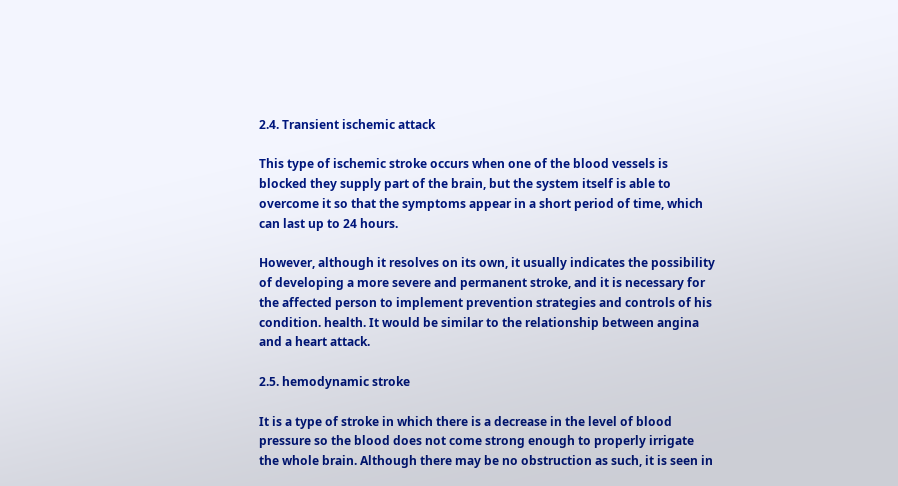2.4. Transient ischemic attack

This type of ischemic stroke occurs when one of the blood vessels is blocked they supply part of the brain, but the system itself is able to overcome it so that the symptoms appear in a short period of time, which can last up to 24 hours.

However, although it resolves on its own, it usually indicates the possibility of developing a more severe and permanent stroke, and it is necessary for the affected person to implement prevention strategies and controls of his condition. health. It would be similar to the relationship between angina and a heart attack.

2.5. hemodynamic stroke

It is a type of stroke in which there is a decrease in the level of blood pressure so the blood does not come strong enough to properly irrigate the whole brain. Although there may be no obstruction as such, it is seen in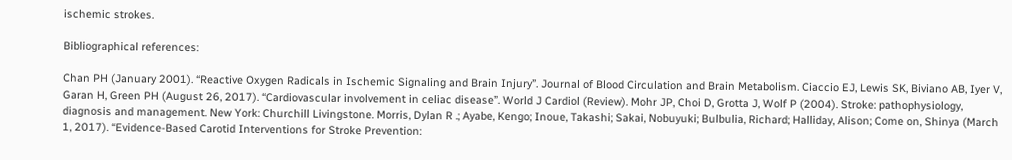ischemic strokes.

Bibliographical references:

Chan PH (January 2001). “Reactive Oxygen Radicals in Ischemic Signaling and Brain Injury”. Journal of Blood Circulation and Brain Metabolism. Ciaccio EJ, Lewis SK, Biviano AB, Iyer V, Garan H, Green PH (August 26, 2017). “Cardiovascular involvement in celiac disease”. World J Cardiol (Review). Mohr JP, Choi D, Grotta J, Wolf P (2004). Stroke: pathophysiology, diagnosis and management. New York: Churchill Livingstone. Morris, Dylan R .; Ayabe, Kengo; Inoue, Takashi; Sakai, Nobuyuki; Bulbulia, Richard; Halliday, Alison; Come on, Shinya (March 1, 2017). “Evidence-Based Carotid Interventions for Stroke Prevention: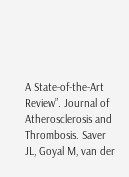A State-of-the-Art Review”. Journal of Atherosclerosis and Thrombosis. Saver JL, Goyal M, van der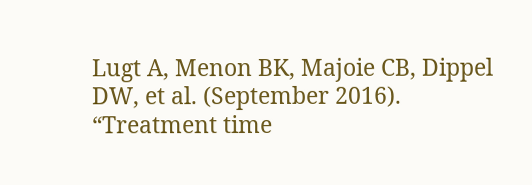Lugt A, Menon BK, Majoie CB, Dippel DW, et al. (September 2016). “Treatment time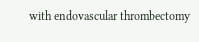with endovascular thrombectomy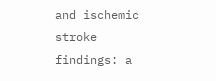and ischemic stroke findings: a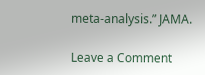meta-analysis.” JAMA.

Leave a Comment